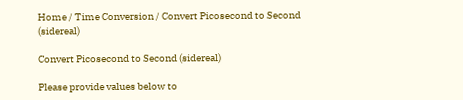Home / Time Conversion / Convert Picosecond to Second (sidereal)

Convert Picosecond to Second (sidereal)

Please provide values below to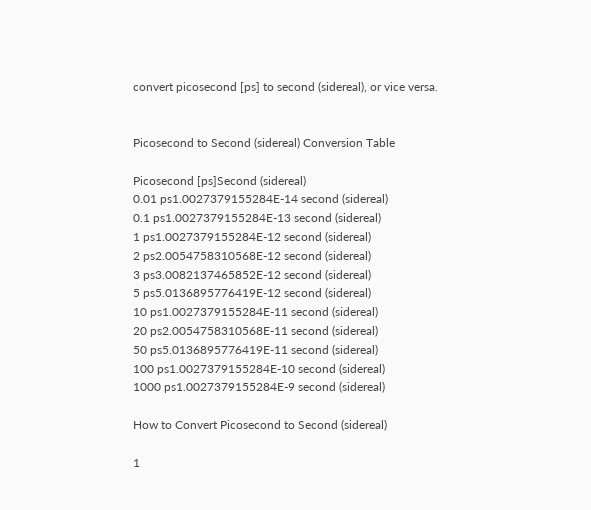convert picosecond [ps] to second (sidereal), or vice versa.


Picosecond to Second (sidereal) Conversion Table

Picosecond [ps]Second (sidereal)
0.01 ps1.0027379155284E-14 second (sidereal)
0.1 ps1.0027379155284E-13 second (sidereal)
1 ps1.0027379155284E-12 second (sidereal)
2 ps2.0054758310568E-12 second (sidereal)
3 ps3.0082137465852E-12 second (sidereal)
5 ps5.0136895776419E-12 second (sidereal)
10 ps1.0027379155284E-11 second (sidereal)
20 ps2.0054758310568E-11 second (sidereal)
50 ps5.0136895776419E-11 second (sidereal)
100 ps1.0027379155284E-10 second (sidereal)
1000 ps1.0027379155284E-9 second (sidereal)

How to Convert Picosecond to Second (sidereal)

1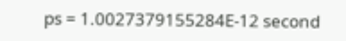ps = 1.0027379155284E-12 second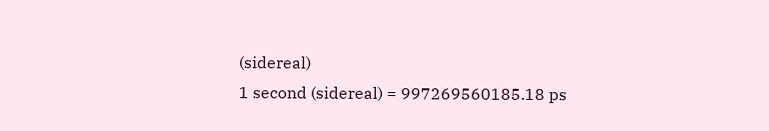(sidereal)
1 second (sidereal) = 997269560185.18 ps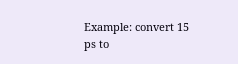Example: convert 15 ps to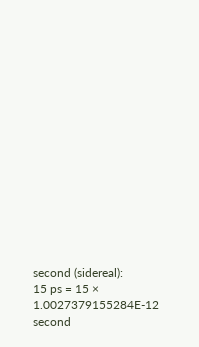second (sidereal):
15 ps = 15 × 1.0027379155284E-12 second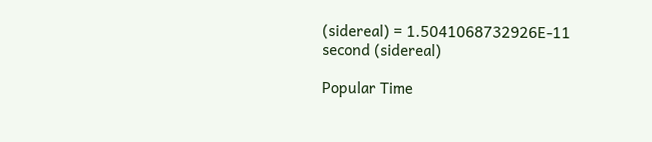(sidereal) = 1.5041068732926E-11 second (sidereal)

Popular Time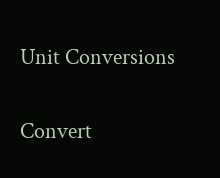Unit Conversions

Convert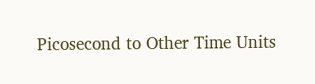Picosecond to Other Time Units